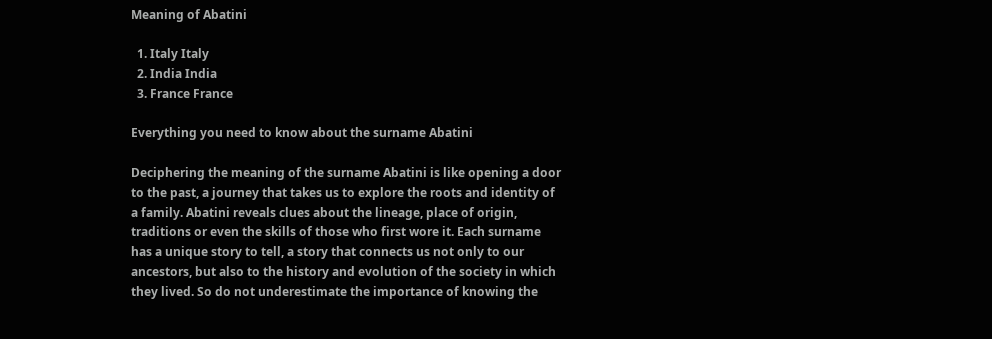Meaning of Abatini

  1. Italy Italy
  2. India India
  3. France France

Everything you need to know about the surname Abatini

Deciphering the meaning of the surname Abatini is like opening a door to the past, a journey that takes us to explore the roots and identity of a family. Abatini reveals clues about the lineage, place of origin, traditions or even the skills of those who first wore it. Each surname has a unique story to tell, a story that connects us not only to our ancestors, but also to the history and evolution of the society in which they lived. So do not underestimate the importance of knowing the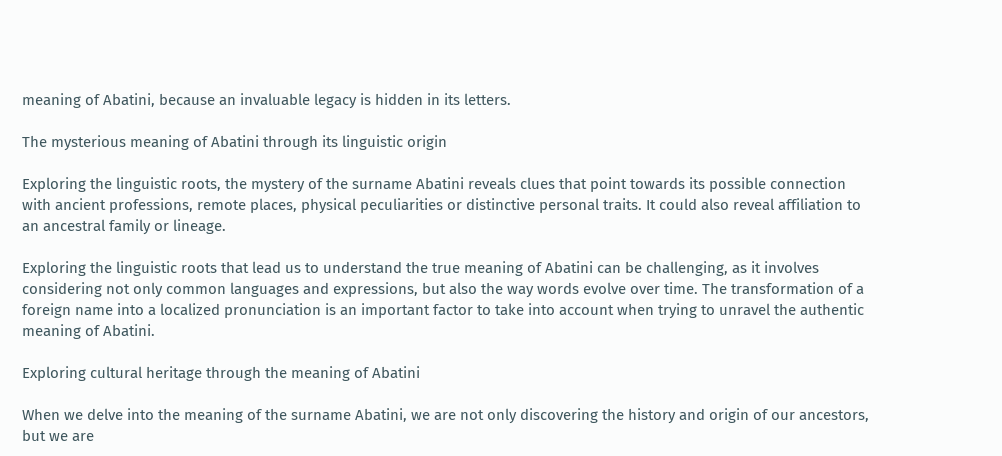meaning of Abatini, because an invaluable legacy is hidden in its letters.

The mysterious meaning of Abatini through its linguistic origin

Exploring the linguistic roots, the mystery of the surname Abatini reveals clues that point towards its possible connection with ancient professions, remote places, physical peculiarities or distinctive personal traits. It could also reveal affiliation to an ancestral family or lineage.

Exploring the linguistic roots that lead us to understand the true meaning of Abatini can be challenging, as it involves considering not only common languages and expressions, but also the way words evolve over time. The transformation of a foreign name into a localized pronunciation is an important factor to take into account when trying to unravel the authentic meaning of Abatini.

Exploring cultural heritage through the meaning of Abatini

When we delve into the meaning of the surname Abatini, we are not only discovering the history and origin of our ancestors, but we are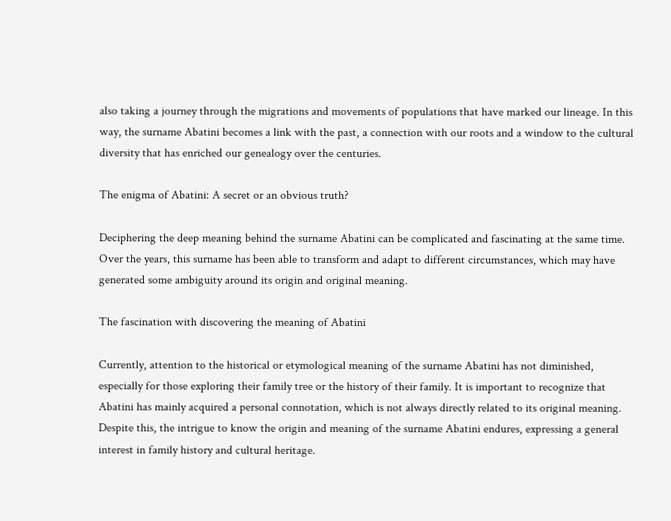also taking a journey through the migrations and movements of populations that have marked our lineage. In this way, the surname Abatini becomes a link with the past, a connection with our roots and a window to the cultural diversity that has enriched our genealogy over the centuries.

The enigma of Abatini: A secret or an obvious truth?

Deciphering the deep meaning behind the surname Abatini can be complicated and fascinating at the same time. Over the years, this surname has been able to transform and adapt to different circumstances, which may have generated some ambiguity around its origin and original meaning.

The fascination with discovering the meaning of Abatini

Currently, attention to the historical or etymological meaning of the surname Abatini has not diminished, especially for those exploring their family tree or the history of their family. It is important to recognize that Abatini has mainly acquired a personal connotation, which is not always directly related to its original meaning. Despite this, the intrigue to know the origin and meaning of the surname Abatini endures, expressing a general interest in family history and cultural heritage.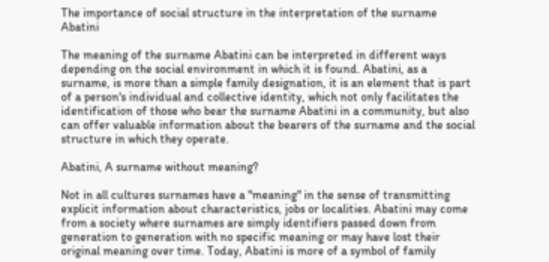The importance of social structure in the interpretation of the surname Abatini

The meaning of the surname Abatini can be interpreted in different ways depending on the social environment in which it is found. Abatini, as a surname, is more than a simple family designation, it is an element that is part of a person's individual and collective identity, which not only facilitates the identification of those who bear the surname Abatini in a community, but also can offer valuable information about the bearers of the surname and the social structure in which they operate.

Abatini, A surname without meaning?

Not in all cultures surnames have a "meaning" in the sense of transmitting explicit information about characteristics, jobs or localities. Abatini may come from a society where surnames are simply identifiers passed down from generation to generation with no specific meaning or may have lost their original meaning over time. Today, Abatini is more of a symbol of family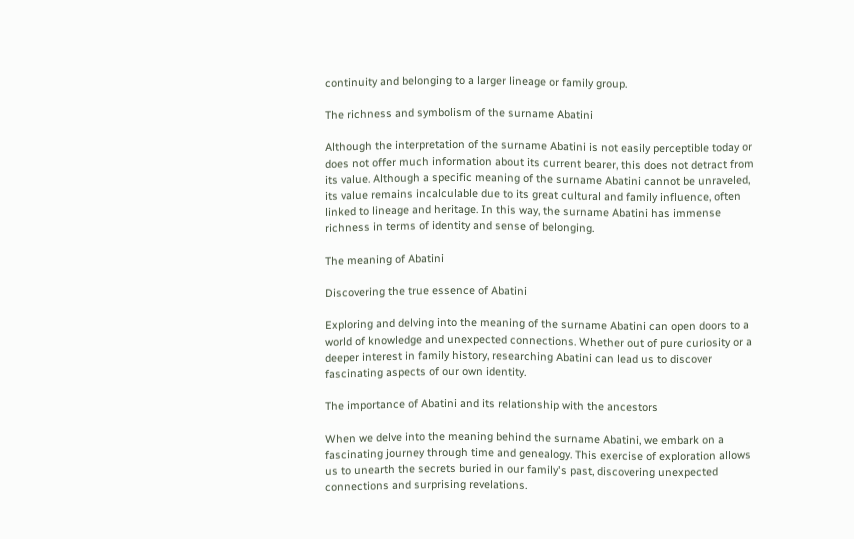continuity and belonging to a larger lineage or family group.

The richness and symbolism of the surname Abatini

Although the interpretation of the surname Abatini is not easily perceptible today or does not offer much information about its current bearer, this does not detract from its value. Although a specific meaning of the surname Abatini cannot be unraveled, its value remains incalculable due to its great cultural and family influence, often linked to lineage and heritage. In this way, the surname Abatini has immense richness in terms of identity and sense of belonging.

The meaning of Abatini

Discovering the true essence of Abatini

Exploring and delving into the meaning of the surname Abatini can open doors to a world of knowledge and unexpected connections. Whether out of pure curiosity or a deeper interest in family history, researching Abatini can lead us to discover fascinating aspects of our own identity.

The importance of Abatini and its relationship with the ancestors

When we delve into the meaning behind the surname Abatini, we embark on a fascinating journey through time and genealogy. This exercise of exploration allows us to unearth the secrets buried in our family's past, discovering unexpected connections and surprising revelations.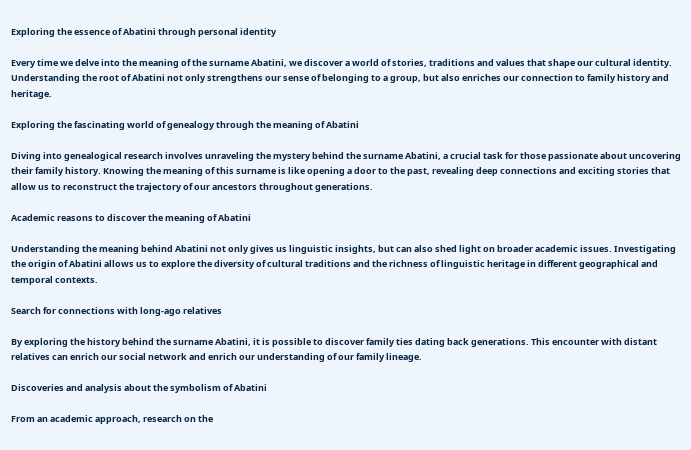Exploring the essence of Abatini through personal identity

Every time we delve into the meaning of the surname Abatini, we discover a world of stories, traditions and values that shape our cultural identity. Understanding the root of Abatini not only strengthens our sense of belonging to a group, but also enriches our connection to family history and heritage.

Exploring the fascinating world of genealogy through the meaning of Abatini

Diving into genealogical research involves unraveling the mystery behind the surname Abatini, a crucial task for those passionate about uncovering their family history. Knowing the meaning of this surname is like opening a door to the past, revealing deep connections and exciting stories that allow us to reconstruct the trajectory of our ancestors throughout generations.

Academic reasons to discover the meaning of Abatini

Understanding the meaning behind Abatini not only gives us linguistic insights, but can also shed light on broader academic issues. Investigating the origin of Abatini allows us to explore the diversity of cultural traditions and the richness of linguistic heritage in different geographical and temporal contexts.

Search for connections with long-ago relatives

By exploring the history behind the surname Abatini, it is possible to discover family ties dating back generations. This encounter with distant relatives can enrich our social network and enrich our understanding of our family lineage.

Discoveries and analysis about the symbolism of Abatini

From an academic approach, research on the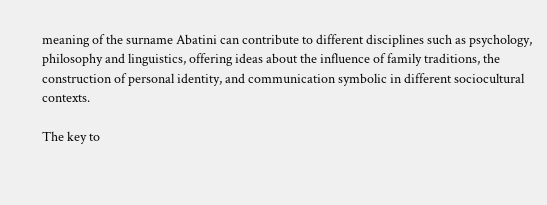meaning of the surname Abatini can contribute to different disciplines such as psychology, philosophy and linguistics, offering ideas about the influence of family traditions, the construction of personal identity, and communication symbolic in different sociocultural contexts.

The key to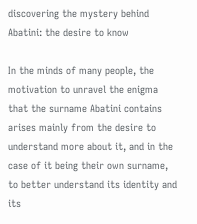discovering the mystery behind Abatini: the desire to know

In the minds of many people, the motivation to unravel the enigma that the surname Abatini contains arises mainly from the desire to understand more about it, and in the case of it being their own surname, to better understand its identity and its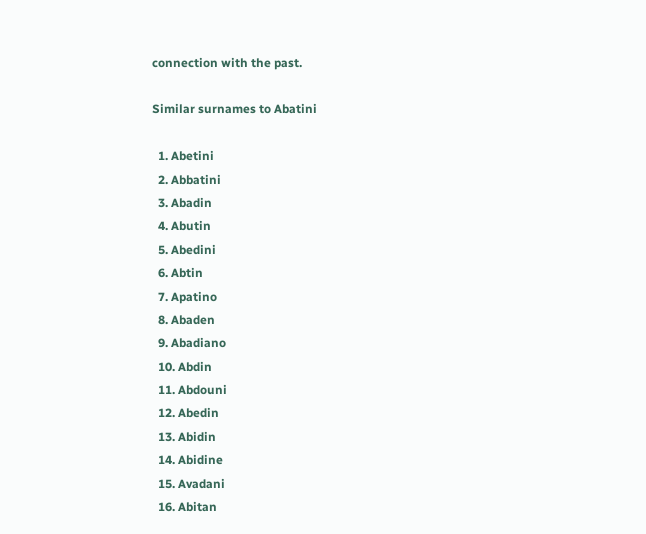connection with the past.

Similar surnames to Abatini

  1. Abetini
  2. Abbatini
  3. Abadin
  4. Abutin
  5. Abedini
  6. Abtin
  7. Apatino
  8. Abaden
  9. Abadiano
  10. Abdin
  11. Abdouni
  12. Abedin
  13. Abidin
  14. Abidine
  15. Avadani
  16. Abitan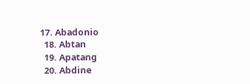17. Abadonio
  18. Abtan
  19. Apatang
  20. Abdine